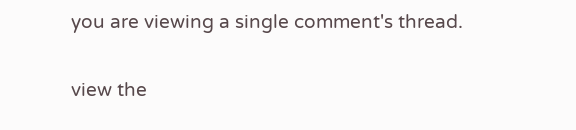you are viewing a single comment's thread.

view the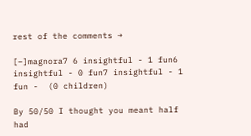rest of the comments →

[–]magnora7 6 insightful - 1 fun6 insightful - 0 fun7 insightful - 1 fun -  (0 children)

By 50/50 I thought you meant half had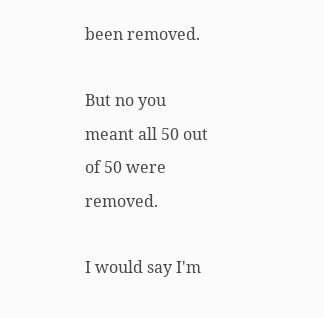been removed.

But no you meant all 50 out of 50 were removed.

I would say I'm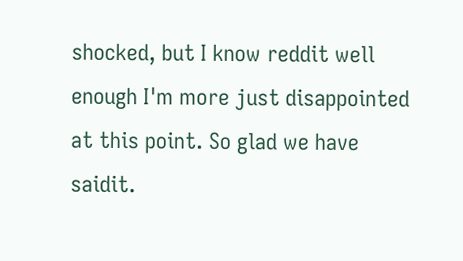shocked, but I know reddit well enough I'm more just disappointed at this point. So glad we have saidit.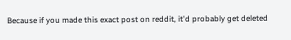Because if you made this exact post on reddit, it'd probably get deleted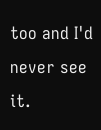too and I'd never see it.